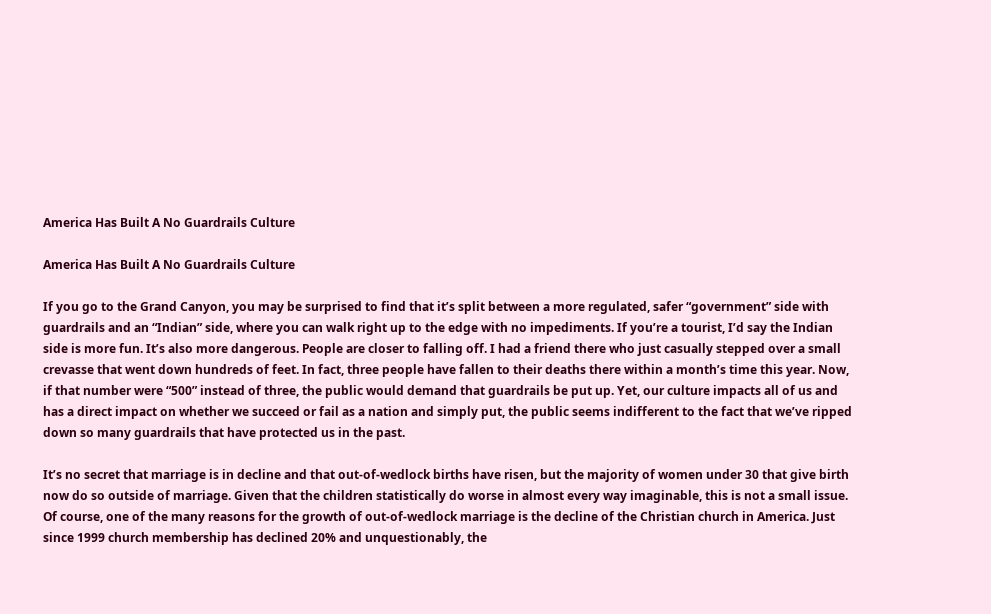America Has Built A No Guardrails Culture

America Has Built A No Guardrails Culture

If you go to the Grand Canyon, you may be surprised to find that it’s split between a more regulated, safer “government” side with guardrails and an “Indian” side, where you can walk right up to the edge with no impediments. If you’re a tourist, I’d say the Indian side is more fun. It’s also more dangerous. People are closer to falling off. I had a friend there who just casually stepped over a small crevasse that went down hundreds of feet. In fact, three people have fallen to their deaths there within a month’s time this year. Now, if that number were “500” instead of three, the public would demand that guardrails be put up. Yet, our culture impacts all of us and has a direct impact on whether we succeed or fail as a nation and simply put, the public seems indifferent to the fact that we’ve ripped down so many guardrails that have protected us in the past.

It’s no secret that marriage is in decline and that out-of-wedlock births have risen, but the majority of women under 30 that give birth now do so outside of marriage. Given that the children statistically do worse in almost every way imaginable, this is not a small issue. Of course, one of the many reasons for the growth of out-of-wedlock marriage is the decline of the Christian church in America. Just since 1999 church membership has declined 20% and unquestionably, the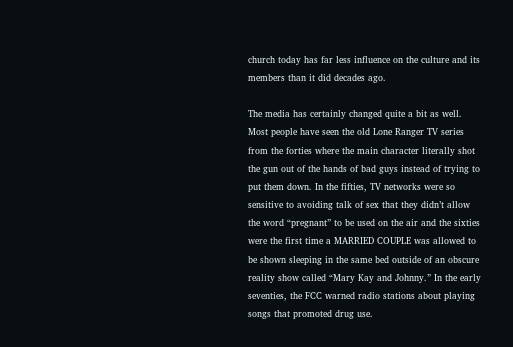church today has far less influence on the culture and its members than it did decades ago.

The media has certainly changed quite a bit as well. Most people have seen the old Lone Ranger TV series from the forties where the main character literally shot the gun out of the hands of bad guys instead of trying to put them down. In the fifties, TV networks were so sensitive to avoiding talk of sex that they didn’t allow the word “pregnant” to be used on the air and the sixties were the first time a MARRIED COUPLE was allowed to be shown sleeping in the same bed outside of an obscure reality show called “Mary Kay and Johnny.” In the early seventies, the FCC warned radio stations about playing songs that promoted drug use.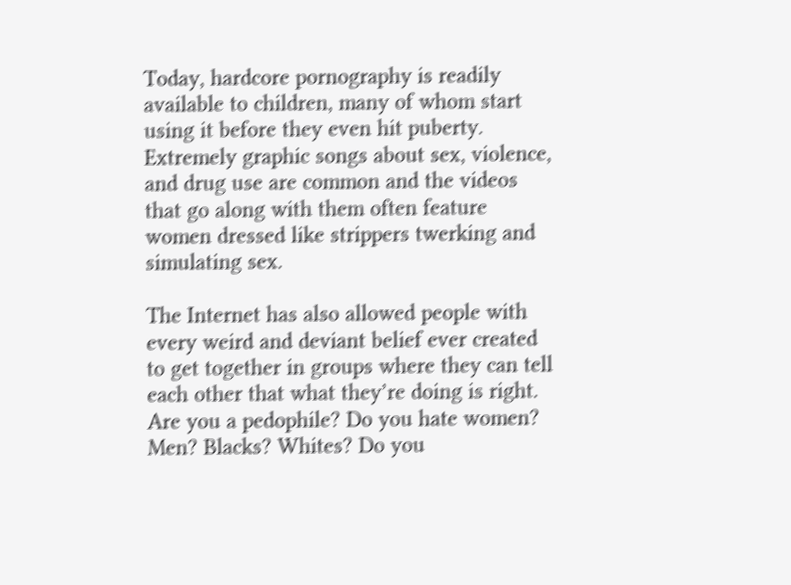Today, hardcore pornography is readily available to children, many of whom start using it before they even hit puberty. Extremely graphic songs about sex, violence, and drug use are common and the videos that go along with them often feature women dressed like strippers twerking and simulating sex.

The Internet has also allowed people with every weird and deviant belief ever created to get together in groups where they can tell each other that what they’re doing is right. Are you a pedophile? Do you hate women? Men? Blacks? Whites? Do you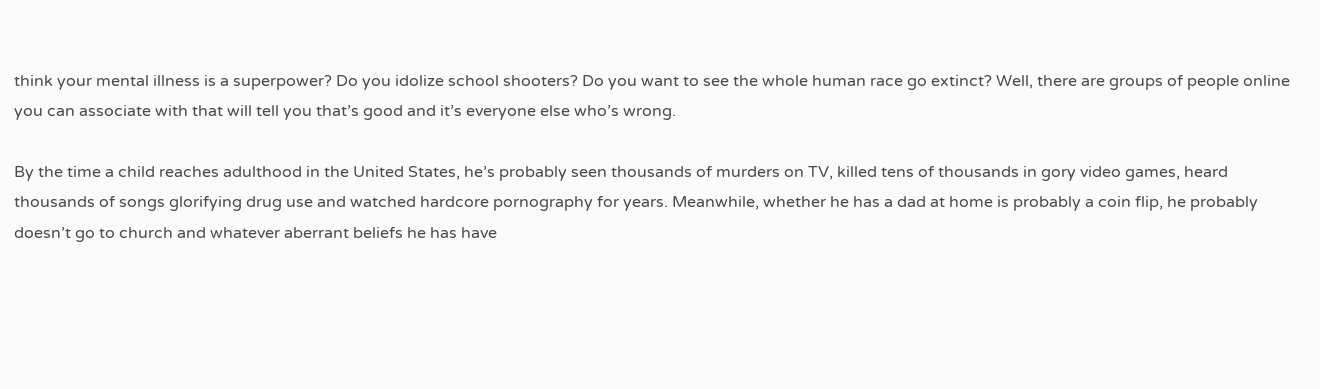think your mental illness is a superpower? Do you idolize school shooters? Do you want to see the whole human race go extinct? Well, there are groups of people online you can associate with that will tell you that’s good and it’s everyone else who’s wrong.

By the time a child reaches adulthood in the United States, he’s probably seen thousands of murders on TV, killed tens of thousands in gory video games, heard thousands of songs glorifying drug use and watched hardcore pornography for years. Meanwhile, whether he has a dad at home is probably a coin flip, he probably doesn’t go to church and whatever aberrant beliefs he has have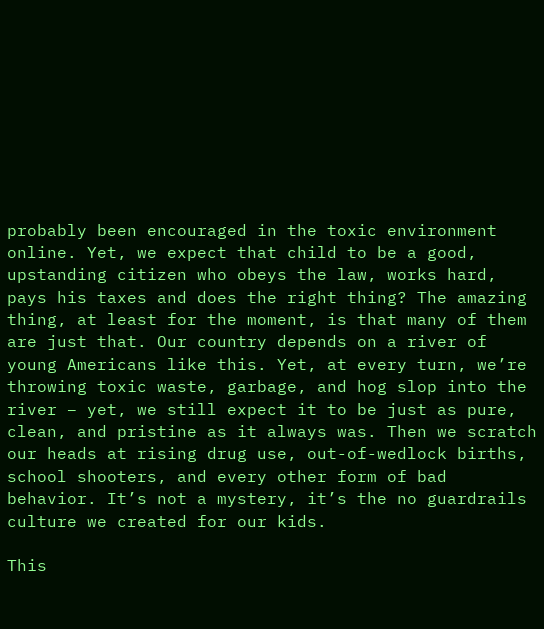probably been encouraged in the toxic environment online. Yet, we expect that child to be a good, upstanding citizen who obeys the law, works hard, pays his taxes and does the right thing? The amazing thing, at least for the moment, is that many of them are just that. Our country depends on a river of young Americans like this. Yet, at every turn, we’re throwing toxic waste, garbage, and hog slop into the river – yet, we still expect it to be just as pure, clean, and pristine as it always was. Then we scratch our heads at rising drug use, out-of-wedlock births, school shooters, and every other form of bad behavior. It’s not a mystery, it’s the no guardrails culture we created for our kids.

This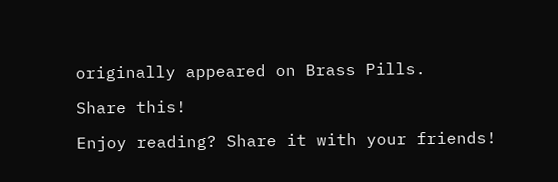originally appeared on Brass Pills.

Share this!

Enjoy reading? Share it with your friends!